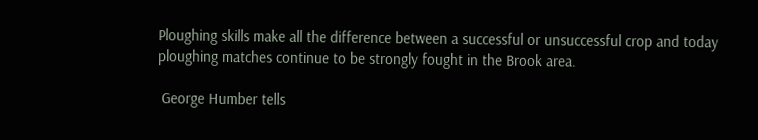Ploughing skills make all the difference between a successful or unsuccessful crop and today ploughing matches continue to be strongly fought in the Brook area.

 George Humber tells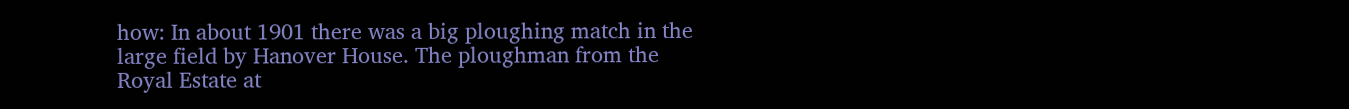how: In about 1901 there was a big ploughing match in the large field by Hanover House. The ploughman from the Royal Estate at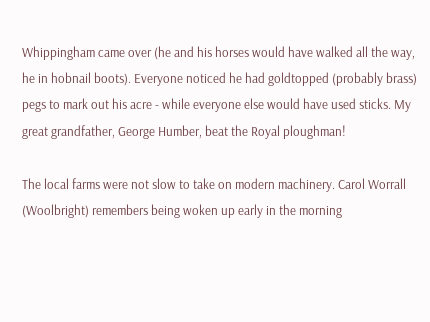Whippingham came over (he and his horses would have walked all the way, he in hobnail boots). Everyone noticed he had goldtopped (probably brass) pegs to mark out his acre - while everyone else would have used sticks. My great grandfather, George Humber, beat the Royal ploughman!

The local farms were not slow to take on modern machinery. Carol Worrall (Woolbright) remembers being woken up early in the morning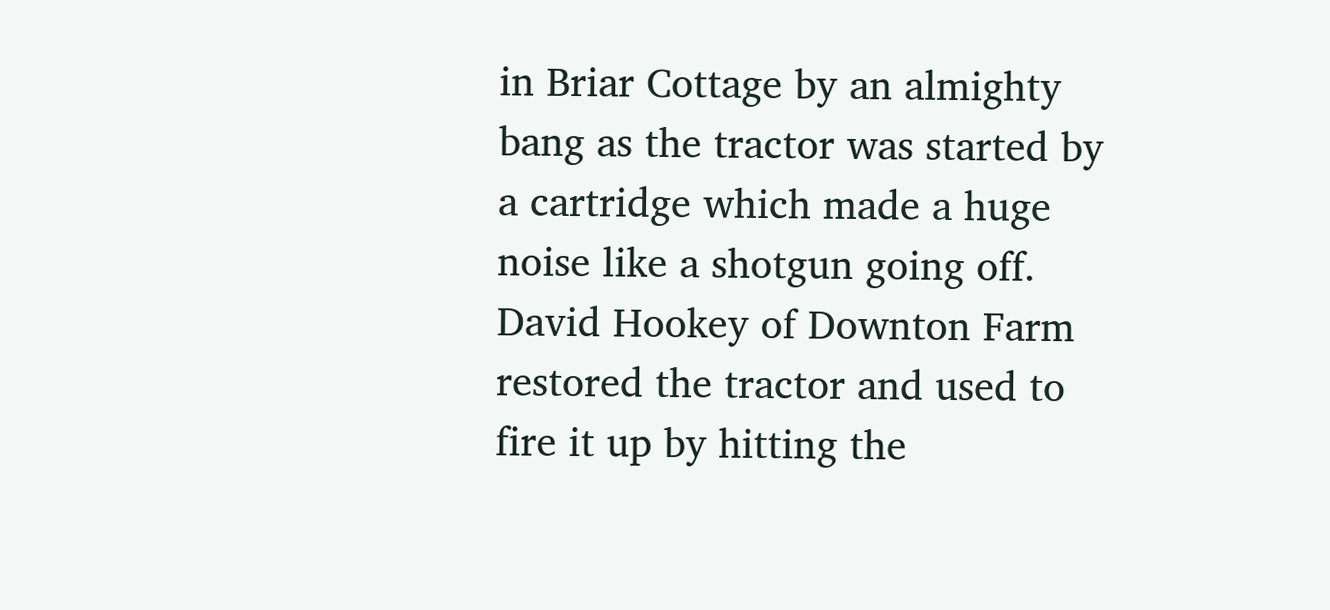in Briar Cottage by an almighty bang as the tractor was started by a cartridge which made a huge noise like a shotgun going off. David Hookey of Downton Farm restored the tractor and used to fire it up by hitting the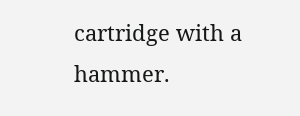cartridge with a hammer.